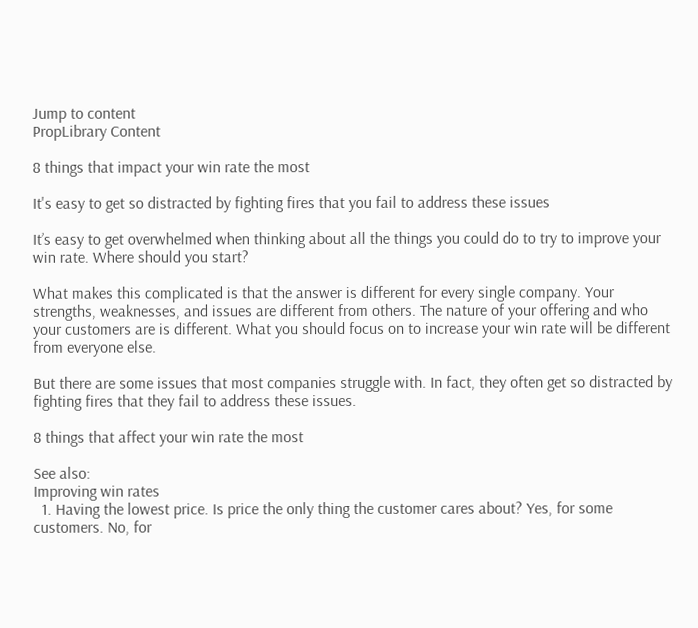Jump to content
PropLibrary Content

8 things that impact your win rate the most

It's easy to get so distracted by fighting fires that you fail to address these issues

It’s easy to get overwhelmed when thinking about all the things you could do to try to improve your win rate. Where should you start?

What makes this complicated is that the answer is different for every single company. Your strengths, weaknesses, and issues are different from others. The nature of your offering and who your customers are is different. What you should focus on to increase your win rate will be different from everyone else.

But there are some issues that most companies struggle with. In fact, they often get so distracted by fighting fires that they fail to address these issues.

8 things that affect your win rate the most

See also:
Improving win rates
  1. Having the lowest price. Is price the only thing the customer cares about? Yes, for some customers. No, for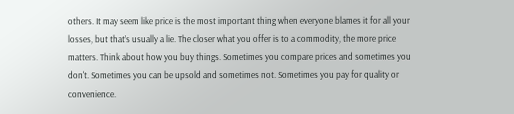others. It may seem like price is the most important thing when everyone blames it for all your losses, but that’s usually a lie. The closer what you offer is to a commodity, the more price matters. Think about how you buy things. Sometimes you compare prices and sometimes you don't. Sometimes you can be upsold and sometimes not. Sometimes you pay for quality or convenience.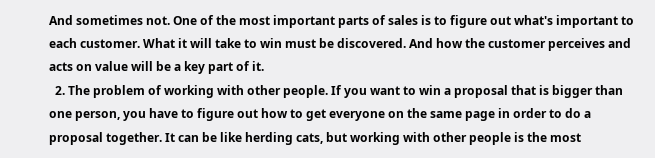And sometimes not. One of the most important parts of sales is to figure out what's important to each customer. What it will take to win must be discovered. And how the customer perceives and acts on value will be a key part of it.
  2. The problem of working with other people. If you want to win a proposal that is bigger than one person, you have to figure out how to get everyone on the same page in order to do a proposal together. It can be like herding cats, but working with other people is the most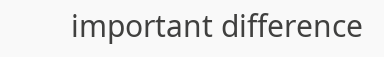important difference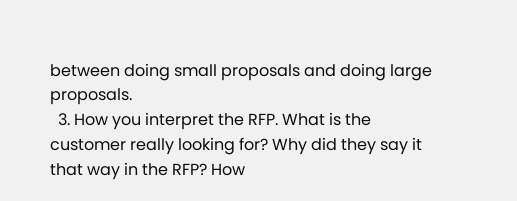between doing small proposals and doing large proposals.
  3. How you interpret the RFP. What is the customer really looking for? Why did they say it that way in the RFP? How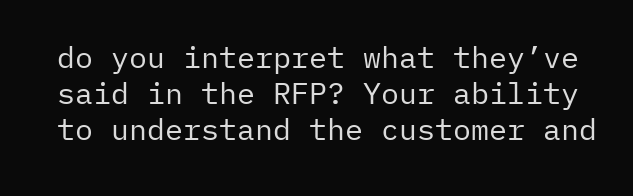do you interpret what they’ve said in the RFP? Your ability to understand the customer and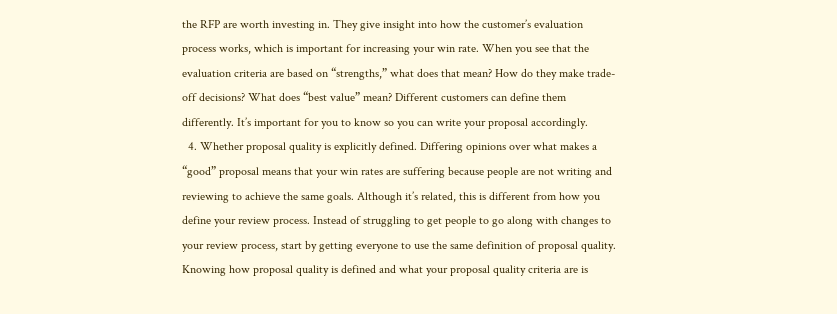the RFP are worth investing in. They give insight into how the customer’s evaluation process works, which is important for increasing your win rate. When you see that the evaluation criteria are based on “strengths,” what does that mean? How do they make trade-off decisions? What does “best value” mean? Different customers can define them differently. It’s important for you to know so you can write your proposal accordingly.
  4. Whether proposal quality is explicitly defined. Differing opinions over what makes a “good” proposal means that your win rates are suffering because people are not writing and reviewing to achieve the same goals. Although it’s related, this is different from how you define your review process. Instead of struggling to get people to go along with changes to your review process, start by getting everyone to use the same definition of proposal quality. Knowing how proposal quality is defined and what your proposal quality criteria are is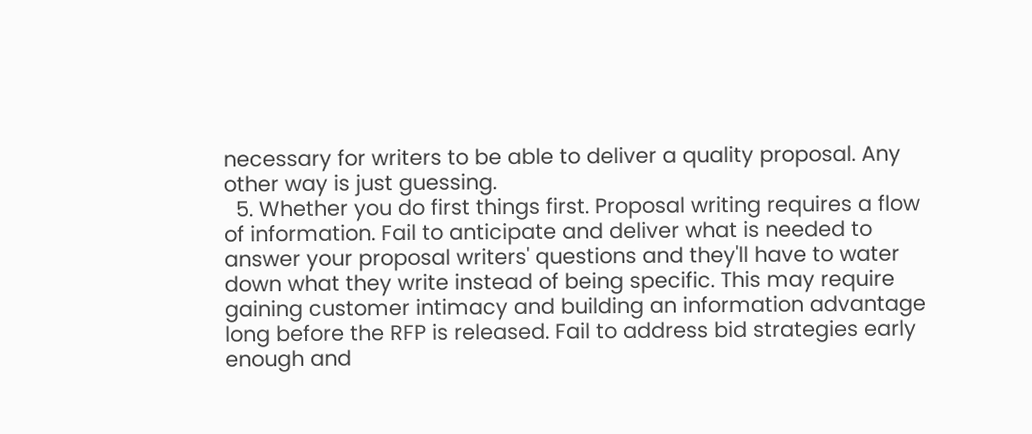necessary for writers to be able to deliver a quality proposal. Any other way is just guessing.
  5. Whether you do first things first. Proposal writing requires a flow of information. Fail to anticipate and deliver what is needed to answer your proposal writers' questions and they'll have to water down what they write instead of being specific. This may require gaining customer intimacy and building an information advantage long before the RFP is released. Fail to address bid strategies early enough and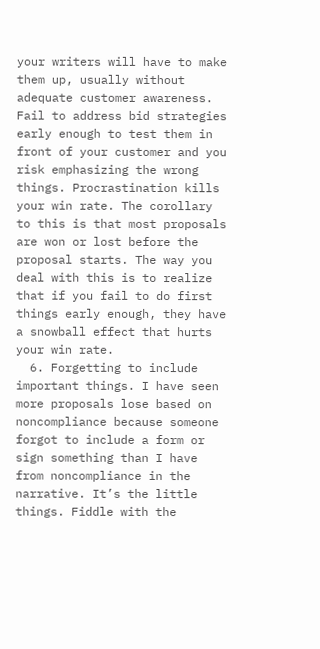your writers will have to make them up, usually without adequate customer awareness. Fail to address bid strategies early enough to test them in front of your customer and you risk emphasizing the wrong things. Procrastination kills your win rate. The corollary to this is that most proposals are won or lost before the proposal starts. The way you deal with this is to realize that if you fail to do first things early enough, they have a snowball effect that hurts your win rate.
  6. Forgetting to include important things. I have seen more proposals lose based on noncompliance because someone forgot to include a form or sign something than I have from noncompliance in the narrative. It’s the little things. Fiddle with the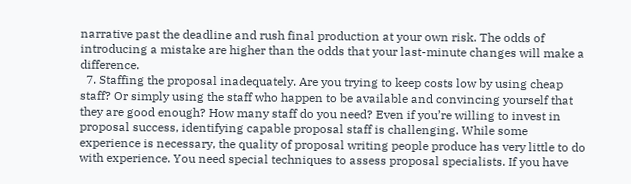narrative past the deadline and rush final production at your own risk. The odds of introducing a mistake are higher than the odds that your last-minute changes will make a difference.
  7. Staffing the proposal inadequately. Are you trying to keep costs low by using cheap staff? Or simply using the staff who happen to be available and convincing yourself that they are good enough? How many staff do you need? Even if you’re willing to invest in proposal success, identifying capable proposal staff is challenging. While some experience is necessary, the quality of proposal writing people produce has very little to do with experience. You need special techniques to assess proposal specialists. If you have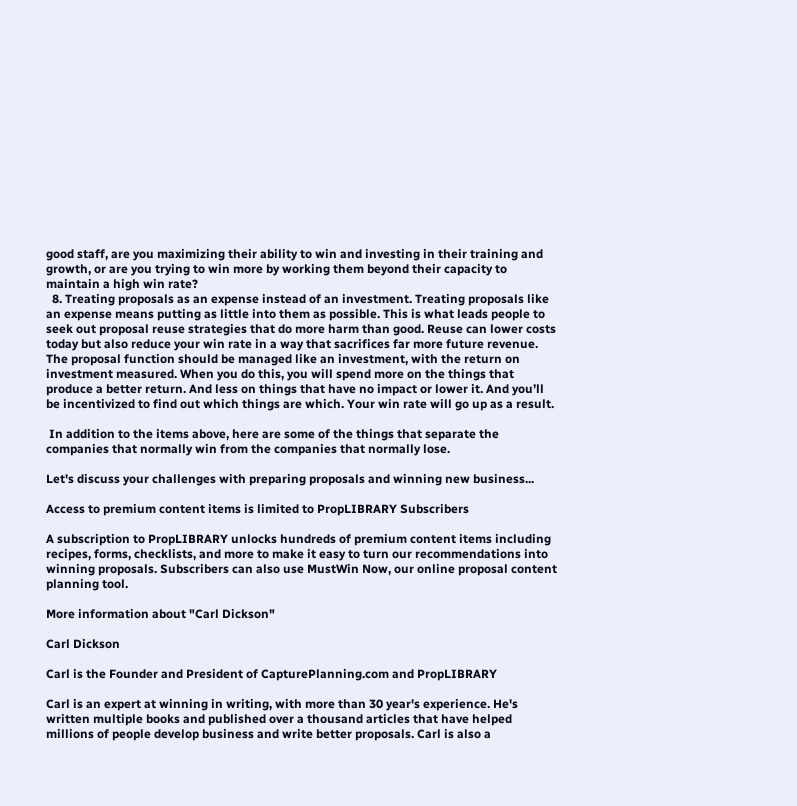good staff, are you maximizing their ability to win and investing in their training and growth, or are you trying to win more by working them beyond their capacity to maintain a high win rate?
  8. Treating proposals as an expense instead of an investment. Treating proposals like an expense means putting as little into them as possible. This is what leads people to seek out proposal reuse strategies that do more harm than good. Reuse can lower costs today but also reduce your win rate in a way that sacrifices far more future revenue. The proposal function should be managed like an investment, with the return on investment measured. When you do this, you will spend more on the things that produce a better return. And less on things that have no impact or lower it. And you’ll be incentivized to find out which things are which. Your win rate will go up as a result.

 In addition to the items above, here are some of the things that separate the companies that normally win from the companies that normally lose.

Let's discuss your challenges with preparing proposals and winning new business...

Access to premium content items is limited to PropLIBRARY Subscribers

A subscription to PropLIBRARY unlocks hundreds of premium content items including recipes, forms, checklists, and more to make it easy to turn our recommendations into winning proposals. Subscribers can also use MustWin Now, our online proposal content planning tool.

More information about "Carl Dickson"

Carl Dickson

Carl is the Founder and President of CapturePlanning.com and PropLIBRARY

Carl is an expert at winning in writing, with more than 30 year's experience. He's written multiple books and published over a thousand articles that have helped millions of people develop business and write better proposals. Carl is also a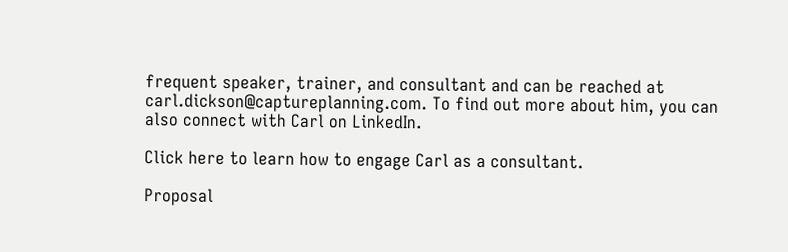frequent speaker, trainer, and consultant and can be reached at carl.dickson@captureplanning.com. To find out more about him, you can also connect with Carl on LinkedIn.

Click here to learn how to engage Carl as a consultant.

Proposal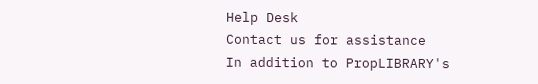Help Desk
Contact us for assistance
In addition to PropLIBRARY's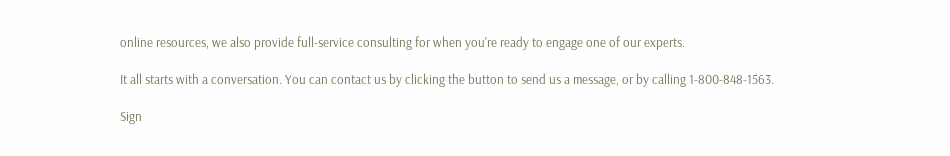online resources, we also provide full-service consulting for when you're ready to engage one of our experts.

It all starts with a conversation. You can contact us by clicking the button to send us a message, or by calling 1-800-848-1563.

Sign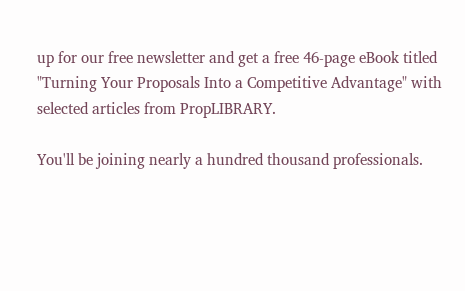up for our free newsletter and get a free 46-page eBook titled "Turning Your Proposals Into a Competitive Advantage" with selected articles from PropLIBRARY.

You'll be joining nearly a hundred thousand professionals.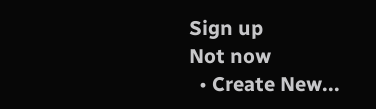Sign up
Not now
  • Create New...